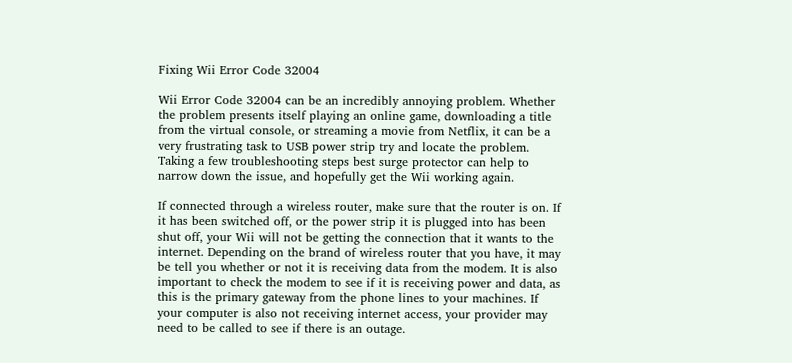Fixing Wii Error Code 32004

Wii Error Code 32004 can be an incredibly annoying problem. Whether the problem presents itself playing an online game, downloading a title from the virtual console, or streaming a movie from Netflix, it can be a very frustrating task to USB power strip try and locate the problem. Taking a few troubleshooting steps best surge protector can help to narrow down the issue, and hopefully get the Wii working again.

If connected through a wireless router, make sure that the router is on. If it has been switched off, or the power strip it is plugged into has been shut off, your Wii will not be getting the connection that it wants to the internet. Depending on the brand of wireless router that you have, it may be tell you whether or not it is receiving data from the modem. It is also important to check the modem to see if it is receiving power and data, as this is the primary gateway from the phone lines to your machines. If your computer is also not receiving internet access, your provider may need to be called to see if there is an outage.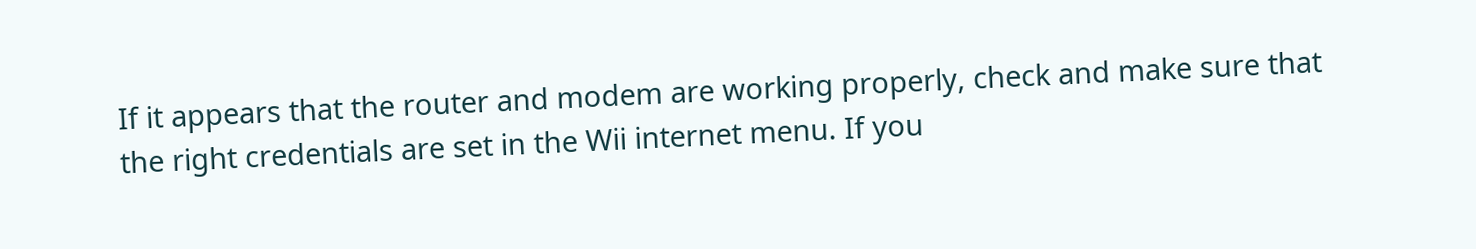If it appears that the router and modem are working properly, check and make sure that the right credentials are set in the Wii internet menu. If you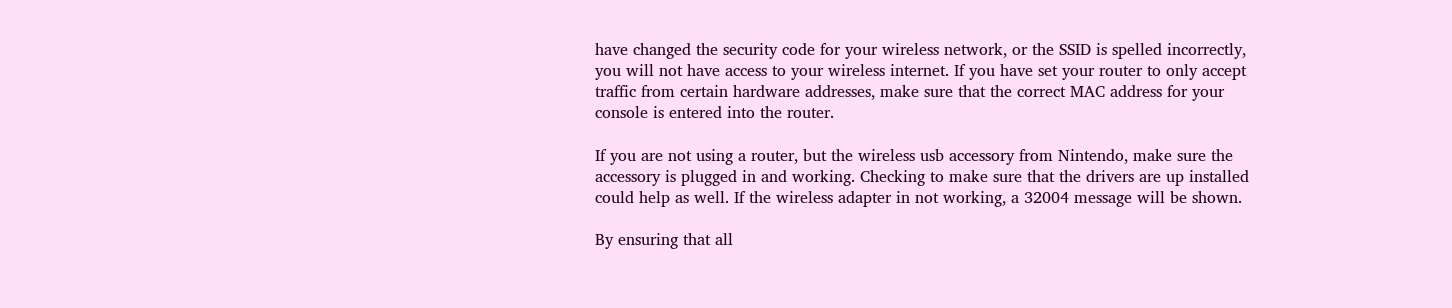have changed the security code for your wireless network, or the SSID is spelled incorrectly, you will not have access to your wireless internet. If you have set your router to only accept traffic from certain hardware addresses, make sure that the correct MAC address for your console is entered into the router.

If you are not using a router, but the wireless usb accessory from Nintendo, make sure the accessory is plugged in and working. Checking to make sure that the drivers are up installed could help as well. If the wireless adapter in not working, a 32004 message will be shown.

By ensuring that all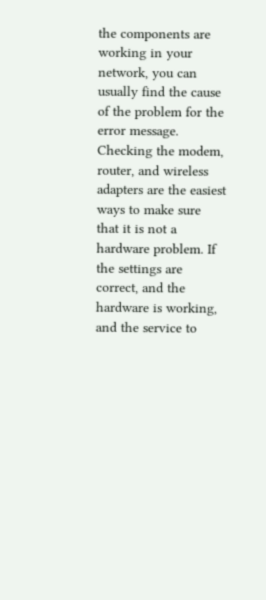the components are working in your network, you can usually find the cause of the problem for the error message. Checking the modem, router, and wireless adapters are the easiest ways to make sure that it is not a hardware problem. If the settings are correct, and the hardware is working, and the service to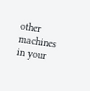other machines in your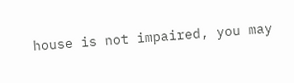house is not impaired, you may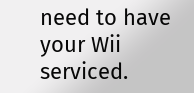need to have your Wii serviced.